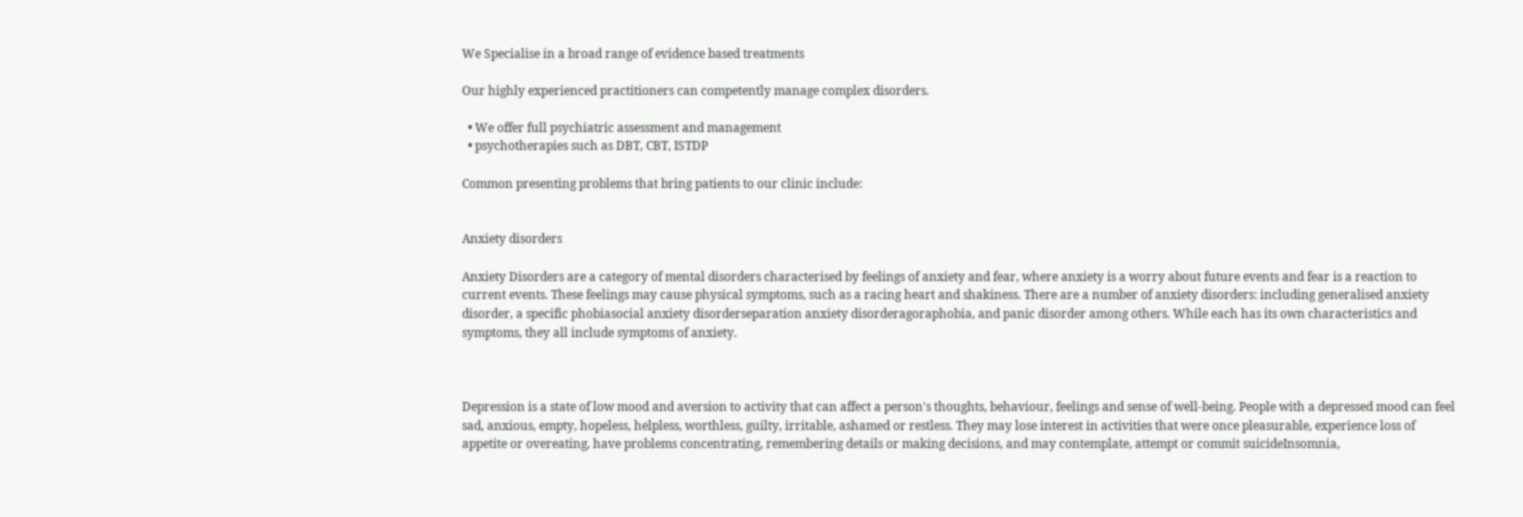We Specialise in a broad range of evidence based treatments

Our highly experienced practitioners can competently manage complex disorders.

  • We offer full psychiatric assessment and management
  • psychotherapies such as DBT, CBT, ISTDP

Common presenting problems that bring patients to our clinic include:


Anxiety disorders

Anxiety Disorders are a category of mental disorders characterised by feelings of anxiety and fear, where anxiety is a worry about future events and fear is a reaction to current events. These feelings may cause physical symptoms, such as a racing heart and shakiness. There are a number of anxiety disorders: including generalised anxiety disorder, a specific phobiasocial anxiety disorderseparation anxiety disorderagoraphobia, and panic disorder among others. While each has its own characteristics and symptoms, they all include symptoms of anxiety.



Depression is a state of low mood and aversion to activity that can affect a person's thoughts, behaviour, feelings and sense of well-being. People with a depressed mood can feel sad, anxious, empty, hopeless, helpless, worthless, guilty, irritable, ashamed or restless. They may lose interest in activities that were once pleasurable, experience loss of appetite or overeating, have problems concentrating, remembering details or making decisions, and may contemplate, attempt or commit suicideInsomnia,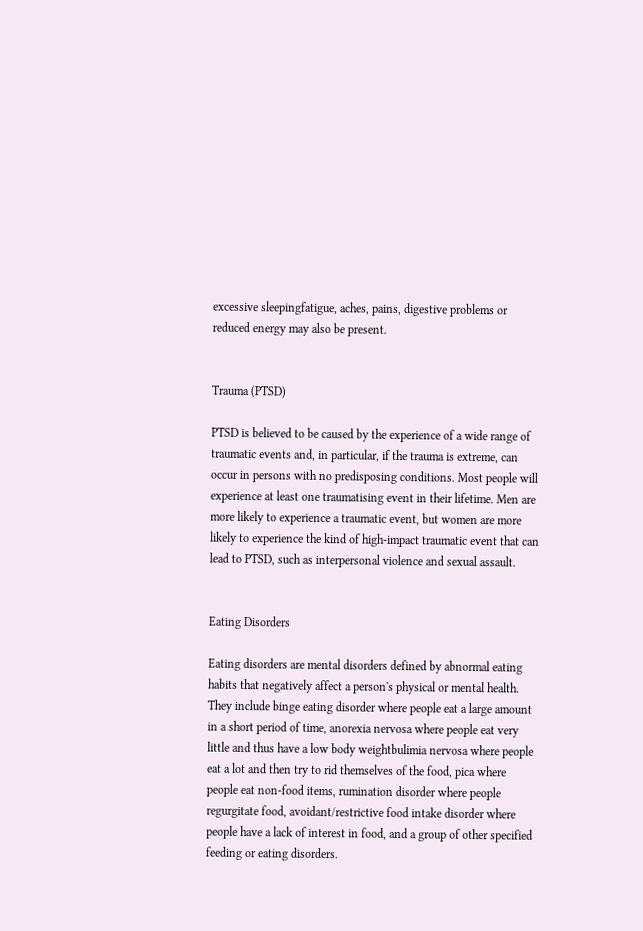excessive sleepingfatigue, aches, pains, digestive problems or reduced energy may also be present.


Trauma (PTSD)

PTSD is believed to be caused by the experience of a wide range of traumatic events and, in particular, if the trauma is extreme, can occur in persons with no predisposing conditions. Most people will experience at least one traumatising event in their lifetime. Men are more likely to experience a traumatic event, but women are more likely to experience the kind of high-impact traumatic event that can lead to PTSD, such as interpersonal violence and sexual assault.


Eating Disorders

Eating disorders are mental disorders defined by abnormal eating habits that negatively affect a person's physical or mental health. They include binge eating disorder where people eat a large amount in a short period of time, anorexia nervosa where people eat very little and thus have a low body weightbulimia nervosa where people eat a lot and then try to rid themselves of the food, pica where people eat non-food items, rumination disorder where people regurgitate food, avoidant/restrictive food intake disorder where people have a lack of interest in food, and a group of other specified feeding or eating disorders.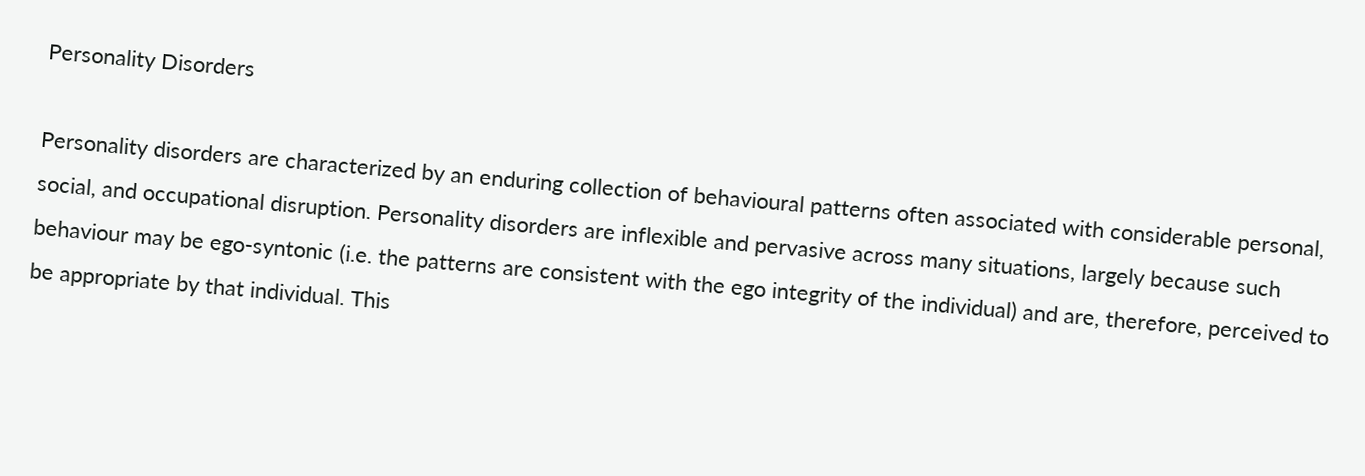Personality Disorders

Personality disorders are characterized by an enduring collection of behavioural patterns often associated with considerable personal, social, and occupational disruption. Personality disorders are inflexible and pervasive across many situations, largely because such behaviour may be ego-syntonic (i.e. the patterns are consistent with the ego integrity of the individual) and are, therefore, perceived to be appropriate by that individual. This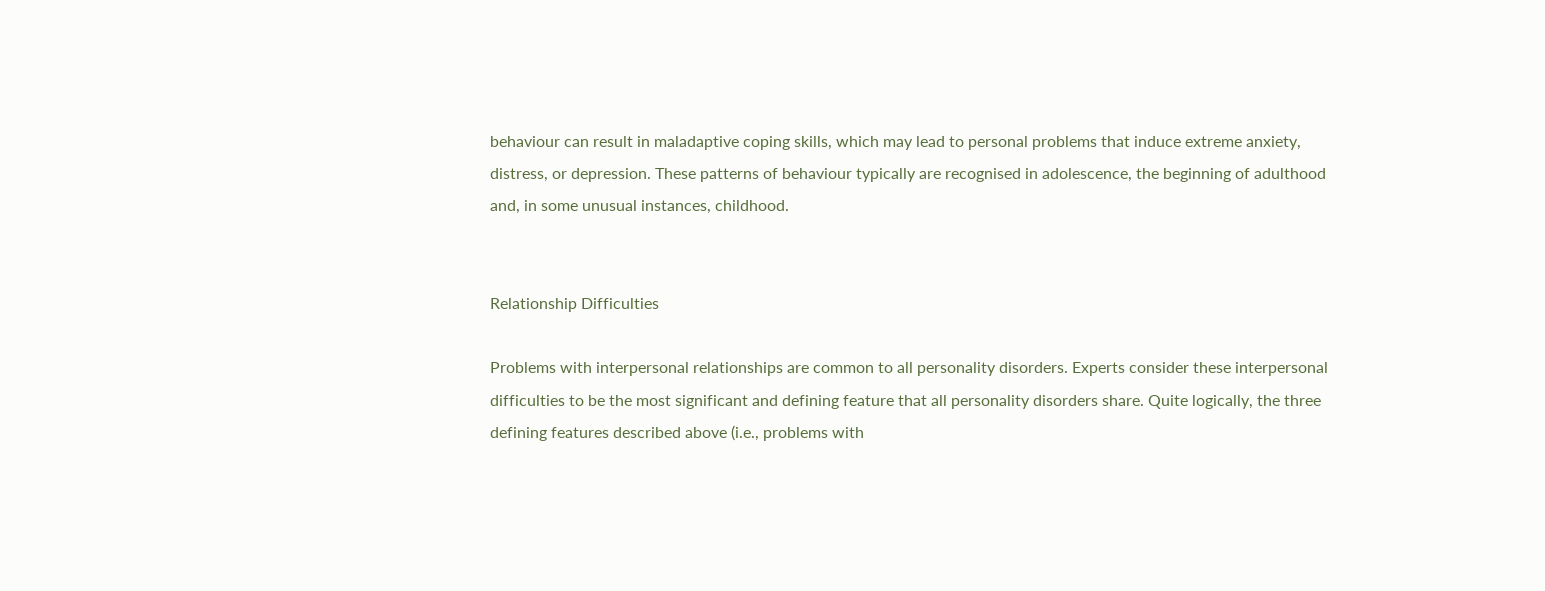behaviour can result in maladaptive coping skills, which may lead to personal problems that induce extreme anxiety, distress, or depression. These patterns of behaviour typically are recognised in adolescence, the beginning of adulthood and, in some unusual instances, childhood.


Relationship Difficulties

Problems with interpersonal relationships are common to all personality disorders. Experts consider these interpersonal difficulties to be the most significant and defining feature that all personality disorders share. Quite logically, the three defining features described above (i.e., problems with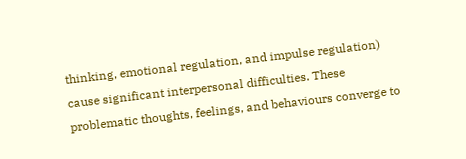thinking, emotional regulation, and impulse regulation) cause significant interpersonal difficulties. These problematic thoughts, feelings, and behaviours converge to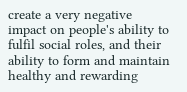create a very negative impact on people's ability to fulfil social roles, and their ability to form and maintain healthy and rewarding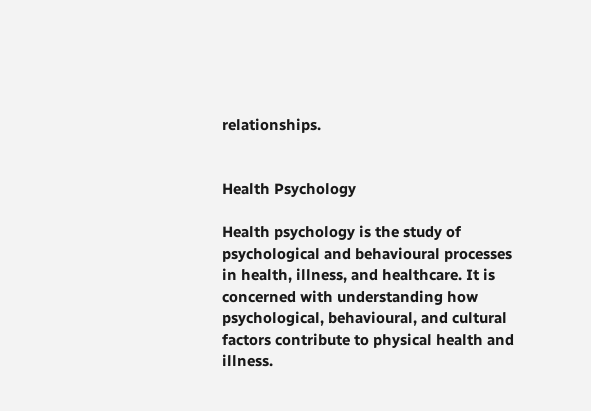relationships.


Health Psychology

Health psychology is the study of psychological and behavioural processes in health, illness, and healthcare. It is concerned with understanding how psychological, behavioural, and cultural factors contribute to physical health and illness.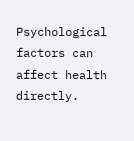Psychological factors can affect health directly.